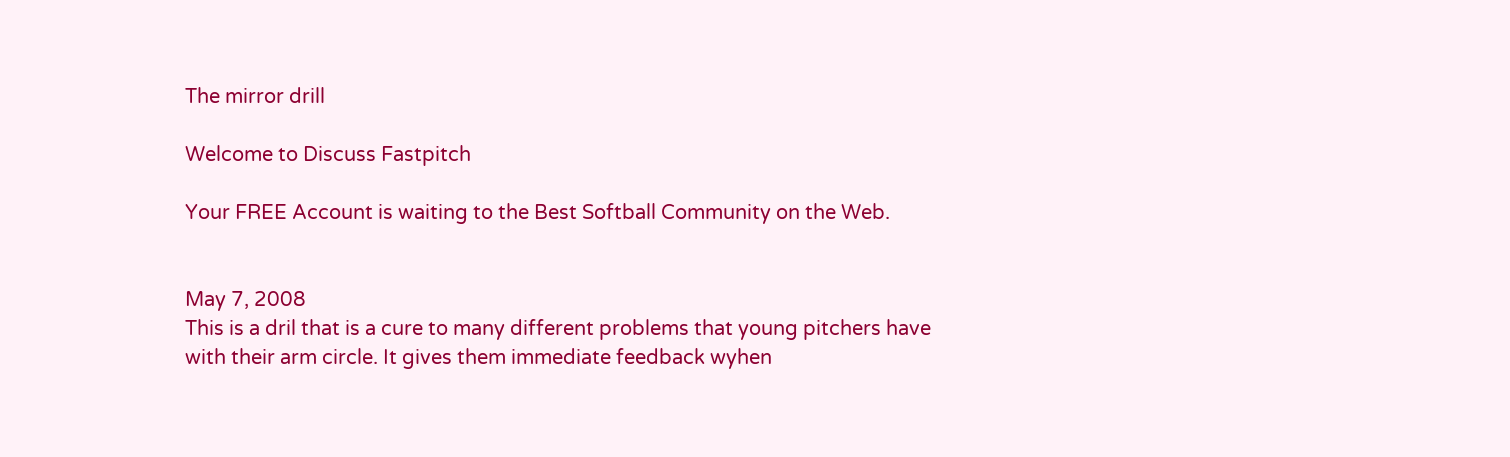The mirror drill

Welcome to Discuss Fastpitch

Your FREE Account is waiting to the Best Softball Community on the Web.


May 7, 2008
This is a dril that is a cure to many different problems that young pitchers have with their arm circle. It gives them immediate feedback wyhen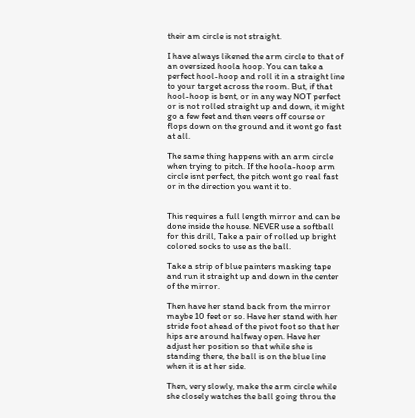their am circle is not straight.

I have always likened the arm circle to that of an oversized hoola hoop. You can take a perfect hool-hoop and roll it in a straight line to your target across the room. But, if that hool-hoop is bent, or in any way NOT perfect or is not rolled straight up and down, it might go a few feet and then veers off course or flops down on the ground and it wont go fast at all.

The same thing happens with an arm circle when trying to pitch. If the hoola-hoop arm circle isnt perfect, the pitch wont go real fast or in the direction you want it to.


This requires a full length mirror and can be done inside the house. NEVER use a softball for this drill, Take a pair of rolled up bright colored socks to use as the ball.

Take a strip of blue painters masking tape and run it straight up and down in the center of the mirror.

Then have her stand back from the mirror maybe 10 feet or so. Have her stand with her stride foot ahead of the pivot foot so that her hips are around halfway open. Have her adjust her position so that while she is standing there, the ball is on the blue line when it is at her side.

Then, very slowly, make the arm circle while she closely watches the ball going throu the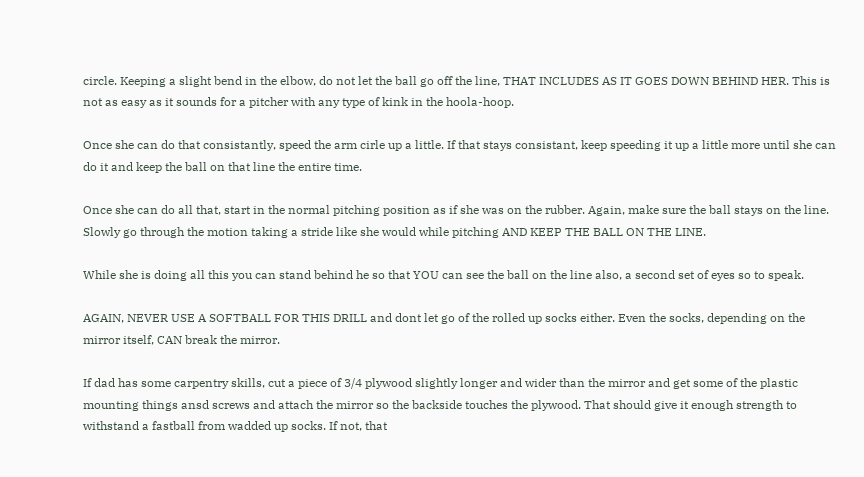circle. Keeping a slight bend in the elbow, do not let the ball go off the line, THAT INCLUDES AS IT GOES DOWN BEHIND HER. This is not as easy as it sounds for a pitcher with any type of kink in the hoola-hoop.

Once she can do that consistantly, speed the arm cirle up a little. If that stays consistant, keep speeding it up a little more until she can do it and keep the ball on that line the entire time.

Once she can do all that, start in the normal pitching position as if she was on the rubber. Again, make sure the ball stays on the line. Slowly go through the motion taking a stride like she would while pitching AND KEEP THE BALL ON THE LINE.

While she is doing all this you can stand behind he so that YOU can see the ball on the line also, a second set of eyes so to speak.

AGAIN, NEVER USE A SOFTBALL FOR THIS DRILL and dont let go of the rolled up socks either. Even the socks, depending on the mirror itself, CAN break the mirror.

If dad has some carpentry skills, cut a piece of 3/4 plywood slightly longer and wider than the mirror and get some of the plastic mounting things ansd screws and attach the mirror so the backside touches the plywood. That should give it enough strength to withstand a fastball from wadded up socks. If not, that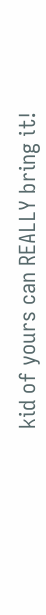kid of yours can REALLY bring it!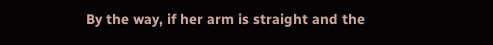By the way, if her arm is straight and the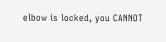elbow is locked, you CANNOT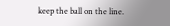keep the ball on the line.